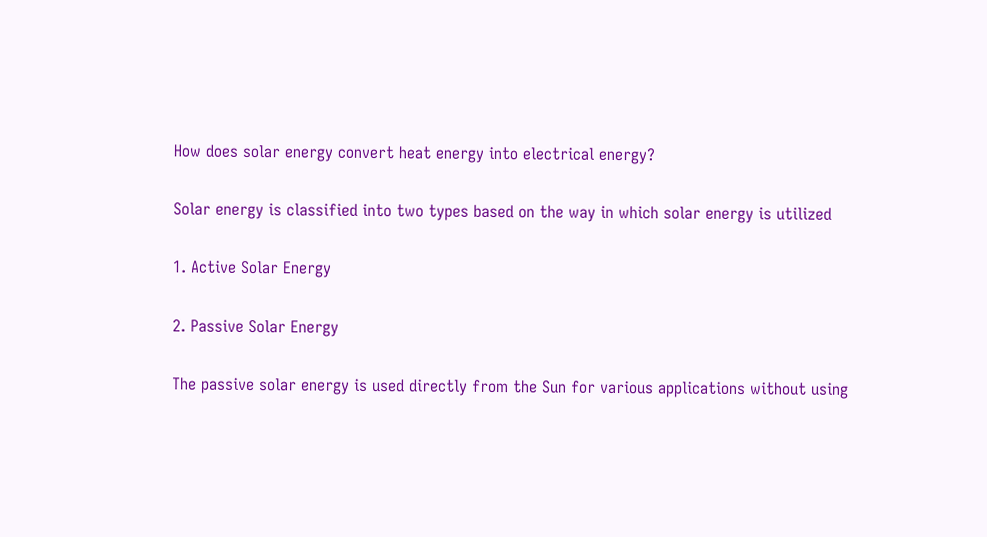How does solar energy convert heat energy into electrical energy?

Solar energy is classified into two types based on the way in which solar energy is utilized

1. Active Solar Energy

2. Passive Solar Energy

The passive solar energy is used directly from the Sun for various applications without using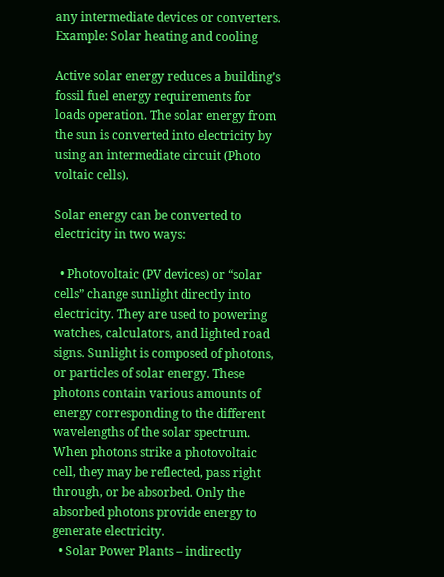any intermediate devices or converters. Example: Solar heating and cooling

Active solar energy reduces a building’s fossil fuel energy requirements for loads operation. The solar energy from the sun is converted into electricity by using an intermediate circuit (Photo voltaic cells).

Solar energy can be converted to electricity in two ways:

  • Photovoltaic (PV devices) or “solar cells” change sunlight directly into electricity. They are used to powering watches, calculators, and lighted road signs. Sunlight is composed of photons, or particles of solar energy. These photons contain various amounts of energy corresponding to the different wavelengths of the solar spectrum. When photons strike a photovoltaic cell, they may be reflected, pass right through, or be absorbed. Only the absorbed photons provide energy to generate electricity.
  • Solar Power Plants – indirectly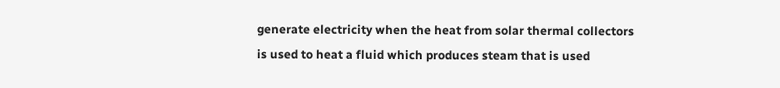generate electricity when the heat from solar thermal collectors is used to heat a fluid which produces steam that is used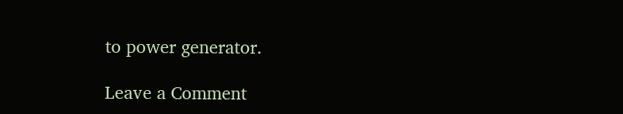to power generator.

Leave a Comment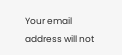Your email address will not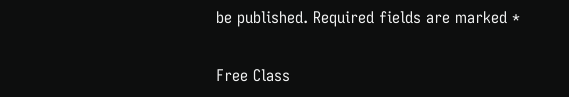be published. Required fields are marked *


Free Class